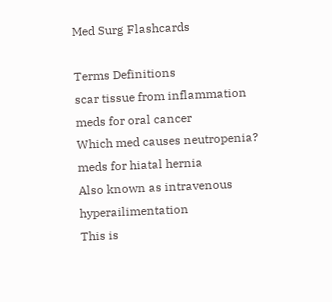Med Surg Flashcards

Terms Definitions
scar tissue from inflammation
meds for oral cancer
Which med causes neutropenia?
meds for hiatal hernia
Also known as intravenous hyperailimentation
This is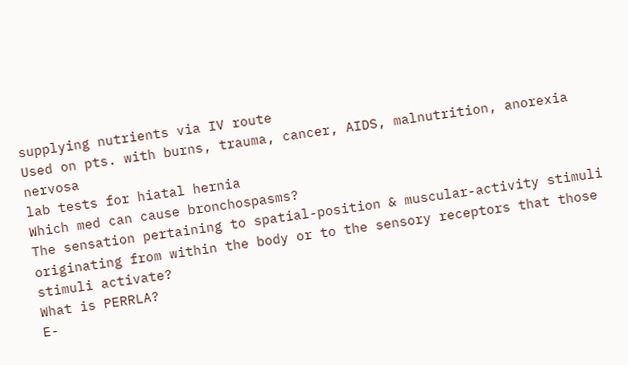supplying nutrients via IV route
Used on pts. with burns, trauma, cancer, AIDS, malnutrition, anorexia nervosa
lab tests for hiatal hernia
Which med can cause bronchospasms?
The sensation pertaining to spatial-position & muscular-activity stimuli originating from within the body or to the sensory receptors that those stimuli activate?
What is PERRLA?
E-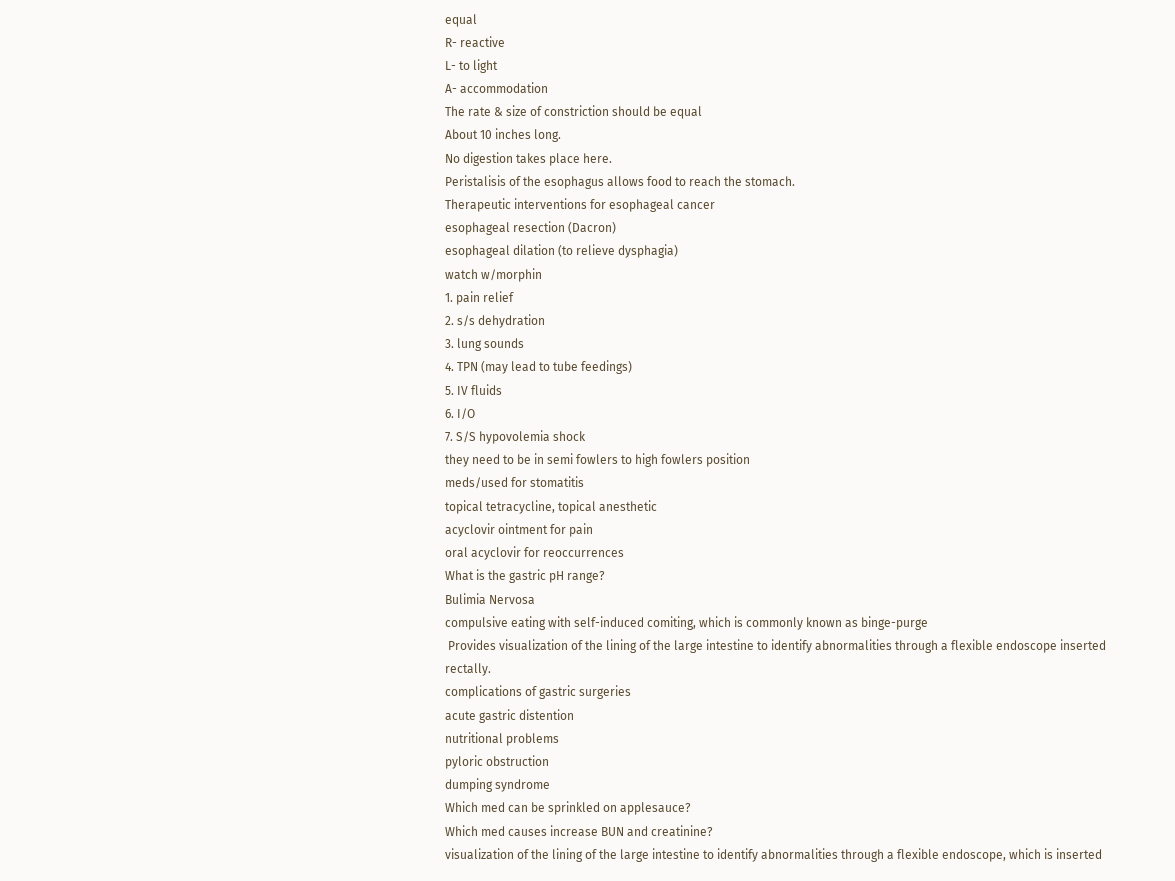equal
R- reactive
L- to light
A- accommodation
The rate & size of constriction should be equal
About 10 inches long.
No digestion takes place here.
Peristalisis of the esophagus allows food to reach the stomach.
Therapeutic interventions for esophageal cancer
esophageal resection (Dacron)
esophageal dilation (to relieve dysphagia)
watch w/morphin
1. pain relief
2. s/s dehydration
3. lung sounds
4. TPN (may lead to tube feedings)
5. IV fluids
6. I/O
7. S/S hypovolemia shock
they need to be in semi fowlers to high fowlers position
meds/used for stomatitis
topical tetracycline, topical anesthetic
acyclovir ointment for pain
oral acyclovir for reoccurrences
What is the gastric pH range?
Bulimia Nervosa
compulsive eating with self-induced comiting, which is commonly known as binge-purge
 Provides visualization of the lining of the large intestine to identify abnormalities through a flexible endoscope inserted rectally.
complications of gastric surgeries
acute gastric distention
nutritional problems
pyloric obstruction
dumping syndrome
Which med can be sprinkled on applesauce?
Which med causes increase BUN and creatinine?
visualization of the lining of the large intestine to identify abnormalities through a flexible endoscope, which is inserted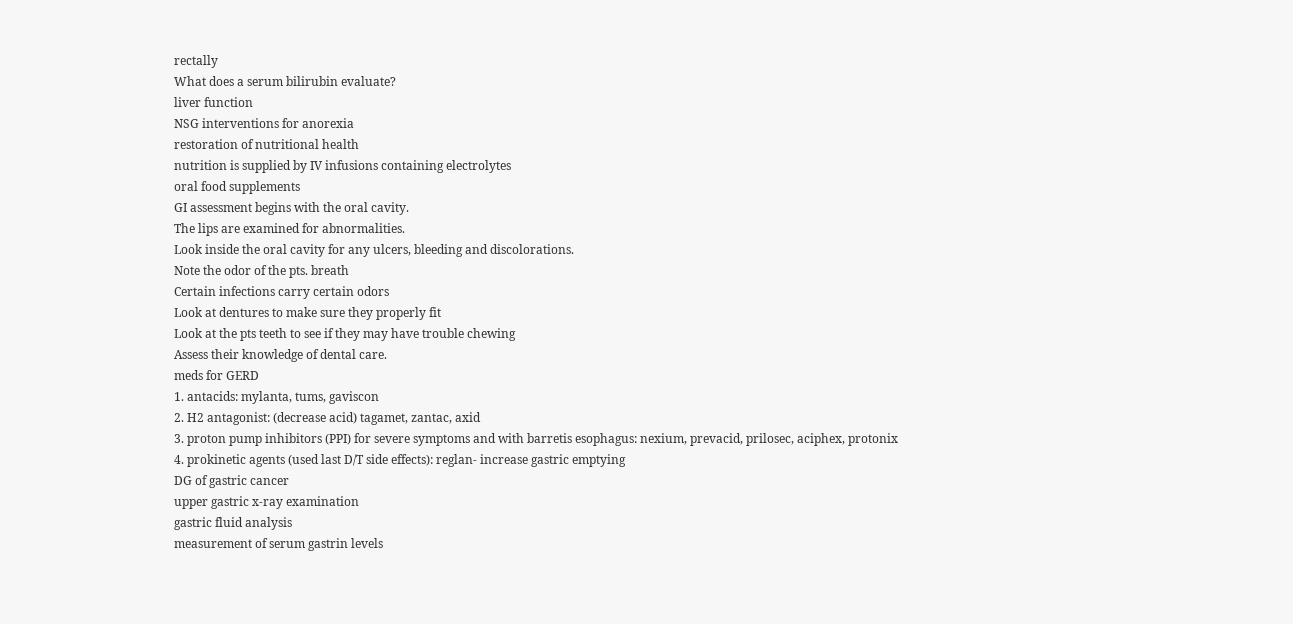rectally
What does a serum bilirubin evaluate?
liver function
NSG interventions for anorexia
restoration of nutritional health
nutrition is supplied by IV infusions containing electrolytes
oral food supplements
GI assessment begins with the oral cavity.
The lips are examined for abnormalities.
Look inside the oral cavity for any ulcers, bleeding and discolorations.
Note the odor of the pts. breath
Certain infections carry certain odors
Look at dentures to make sure they properly fit
Look at the pts teeth to see if they may have trouble chewing
Assess their knowledge of dental care.
meds for GERD
1. antacids: mylanta, tums, gaviscon
2. H2 antagonist: (decrease acid) tagamet, zantac, axid
3. proton pump inhibitors (PPI) for severe symptoms and with barretis esophagus: nexium, prevacid, prilosec, aciphex, protonix
4. prokinetic agents (used last D/T side effects): reglan- increase gastric emptying
DG of gastric cancer
upper gastric x-ray examination
gastric fluid analysis
measurement of serum gastrin levels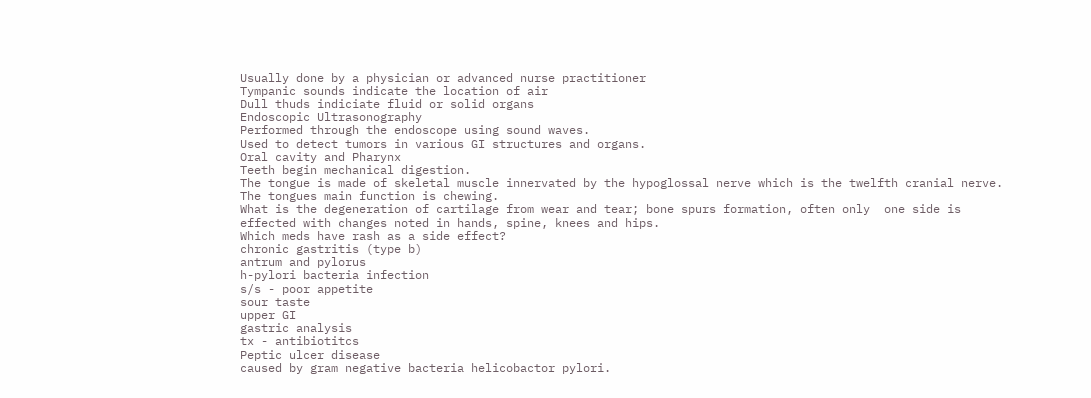Usually done by a physician or advanced nurse practitioner
Tympanic sounds indicate the location of air
Dull thuds indiciate fluid or solid organs
Endoscopic Ultrasonography
Performed through the endoscope using sound waves.
Used to detect tumors in various GI structures and organs.
Oral cavity and Pharynx
Teeth begin mechanical digestion.
The tongue is made of skeletal muscle innervated by the hypoglossal nerve which is the twelfth cranial nerve.
The tongues main function is chewing.
What is the degeneration of cartilage from wear and tear; bone spurs formation, often only  one side is effected with changes noted in hands, spine, knees and hips.
Which meds have rash as a side effect?
chronic gastritis (type b)
antrum and pylorus
h-pylori bacteria infection
s/s - poor appetite
sour taste
upper GI
gastric analysis
tx - antibiotitcs
Peptic ulcer disease
caused by gram negative bacteria helicobactor pylori.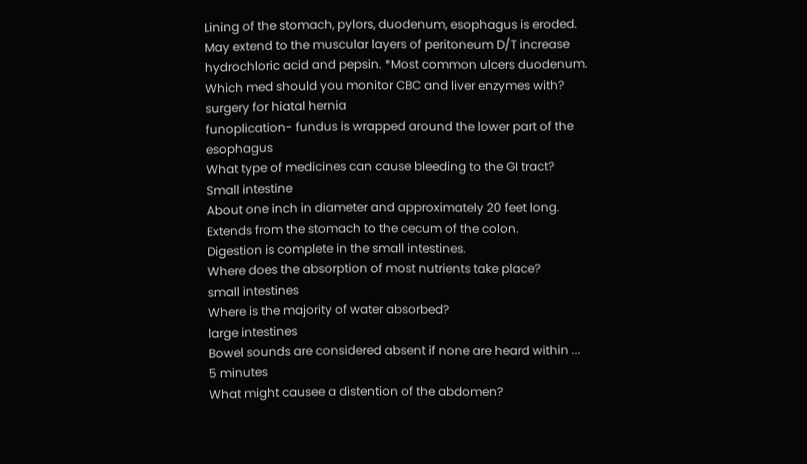Lining of the stomach, pylors, duodenum, esophagus is eroded. May extend to the muscular layers of peritoneum D/T increase hydrochloric acid and pepsin. *Most common ulcers duodenum.
Which med should you monitor CBC and liver enzymes with?
surgery for hiatal hernia
funoplication- fundus is wrapped around the lower part of the esophagus
What type of medicines can cause bleeding to the GI tract?
Small intestine
About one inch in diameter and approximately 20 feet long.
Extends from the stomach to the cecum of the colon.
Digestion is complete in the small intestines.
Where does the absorption of most nutrients take place?
small intestines
Where is the majority of water absorbed?
large intestines
Bowel sounds are considered absent if none are heard within ...
5 minutes
What might causee a distention of the abdomen?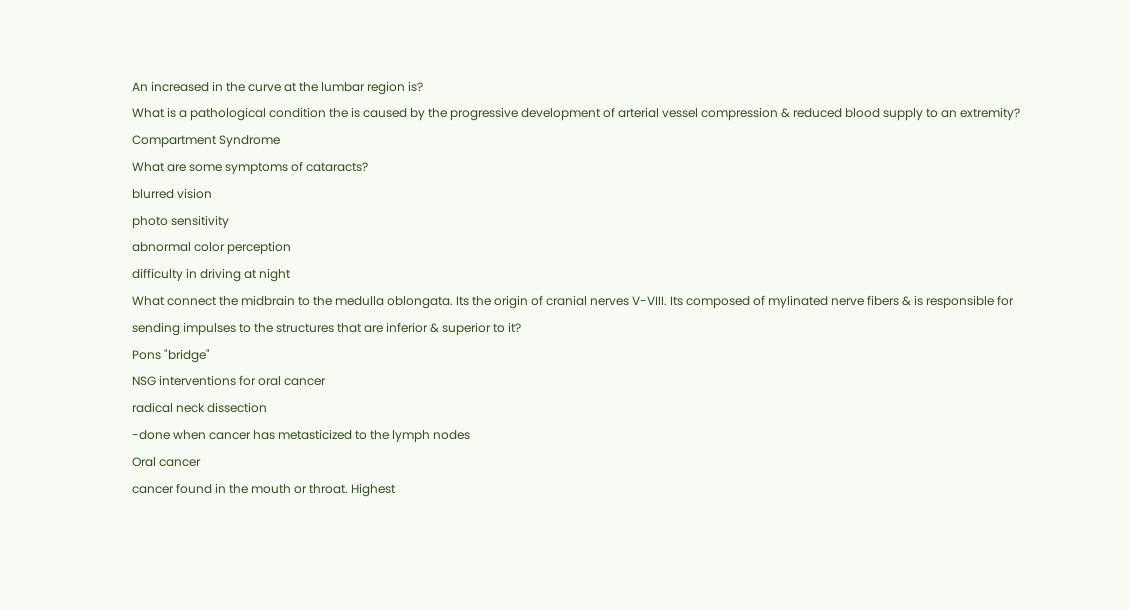An increased in the curve at the lumbar region is?
What is a pathological condition the is caused by the progressive development of arterial vessel compression & reduced blood supply to an extremity?
Compartment Syndrome
What are some symptoms of cataracts?
blurred vision
photo sensitivity
abnormal color perception
difficulty in driving at night
What connect the midbrain to the medulla oblongata. Its the origin of cranial nerves V-VIII. Its composed of mylinated nerve fibers & is responsible for sending impulses to the structures that are inferior & superior to it?
Pons "bridge"
NSG interventions for oral cancer
radical neck dissection
-done when cancer has metasticized to the lymph nodes
Oral cancer
cancer found in the mouth or throat. Highest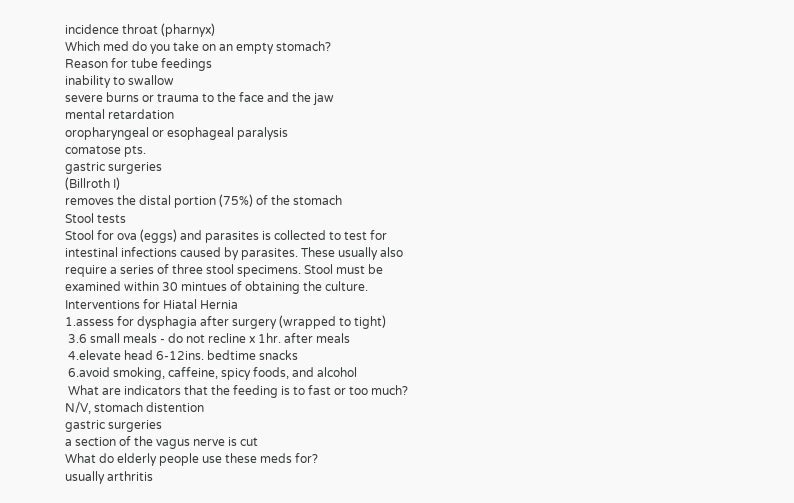incidence throat (pharnyx)
Which med do you take on an empty stomach?
Reason for tube feedings
inability to swallow
severe burns or trauma to the face and the jaw
mental retardation
oropharyngeal or esophageal paralysis
comatose pts.
gastric surgeries
(Billroth I)
removes the distal portion (75%) of the stomach
Stool tests
Stool for ova (eggs) and parasites is collected to test for intestinal infections caused by parasites. These usually also require a series of three stool specimens. Stool must be examined within 30 mintues of obtaining the culture.
Interventions for Hiatal Hernia
1.assess for dysphagia after surgery (wrapped to tight)
 3.6 small meals - do not recline x 1hr. after meals
 4.elevate head 6-12ins. bedtime snacks
 6.avoid smoking, caffeine, spicy foods, and alcohol
 What are indicators that the feeding is to fast or too much?
N/V, stomach distention
gastric surgeries
a section of the vagus nerve is cut
What do elderly people use these meds for?
usually arthritis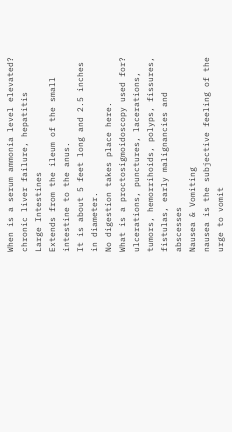When is a serum ammonia level elevated?
chronic liver failure, hepatitis
Large Intestines
Extends from the ileum of the small intestine to the anus.
It is about 5 feet long and 2.5 inches in diameter.
No digestion takes place here.
What is a proctosigmoidoscopy used for?
ulcerations, punctures, lacerations, tumors, hemorrihoids, polyps, fissures, fistulas, early malignancies and abscesses
Nausea & Vomiting
nausea is the subjective feeling of the urge to vomit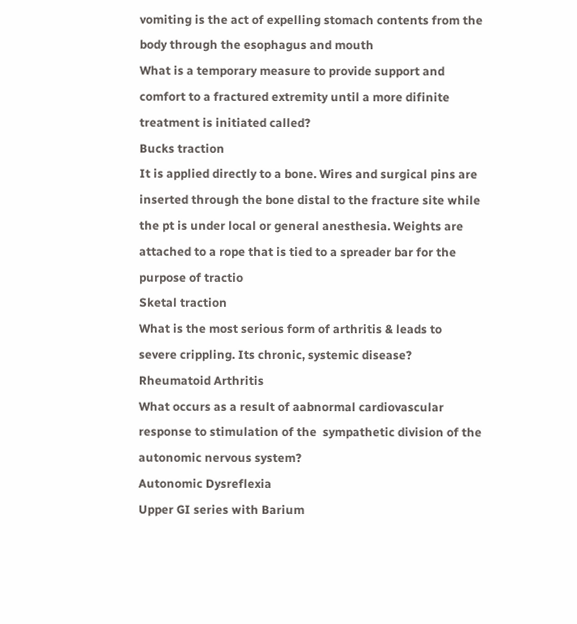vomiting is the act of expelling stomach contents from the body through the esophagus and mouth
What is a temporary measure to provide support and comfort to a fractured extremity until a more difinite treatment is initiated called?
Bucks traction
It is applied directly to a bone. Wires and surgical pins are inserted through the bone distal to the fracture site while the pt is under local or general anesthesia. Weights are attached to a rope that is tied to a spreader bar for the purpose of tractio
Sketal traction
What is the most serious form of arthritis & leads to severe crippling. Its chronic, systemic disease?
Rheumatoid Arthritis
What occurs as a result of aabnormal cardiovascular response to stimulation of the  sympathetic division of the autonomic nervous system?
Autonomic Dysreflexia
Upper GI series with Barium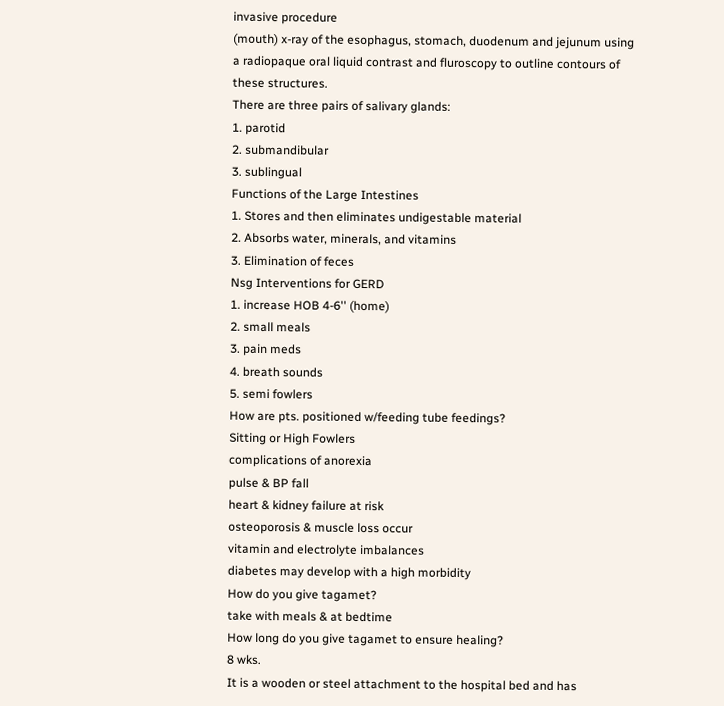invasive procedure
(mouth) x-ray of the esophagus, stomach, duodenum and jejunum using a radiopaque oral liquid contrast and fluroscopy to outline contours of these structures.
There are three pairs of salivary glands:
1. parotid
2. submandibular
3. sublingual
Functions of the Large Intestines
1. Stores and then eliminates undigestable material
2. Absorbs water, minerals, and vitamins
3. Elimination of feces
Nsg Interventions for GERD
1. increase HOB 4-6'' (home)
2. small meals
3. pain meds
4. breath sounds
5. semi fowlers
How are pts. positioned w/feeding tube feedings?
Sitting or High Fowlers
complications of anorexia
pulse & BP fall
heart & kidney failure at risk
osteoporosis & muscle loss occur
vitamin and electrolyte imbalances
diabetes may develop with a high morbidity
How do you give tagamet?
take with meals & at bedtime
How long do you give tagamet to ensure healing?
8 wks.
It is a wooden or steel attachment to the hospital bed and has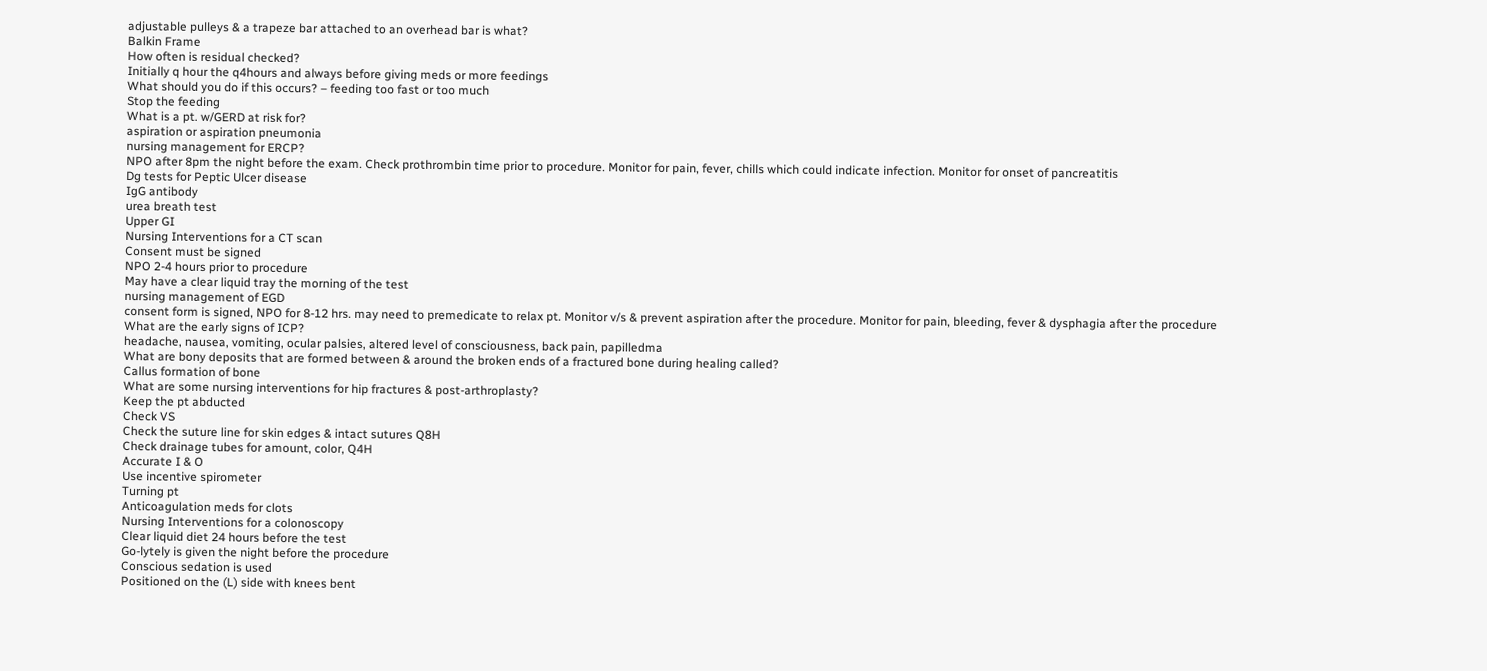adjustable pulleys & a trapeze bar attached to an overhead bar is what?
Balkin Frame
How often is residual checked?
Initially q hour the q4hours and always before giving meds or more feedings
What should you do if this occurs? – feeding too fast or too much
Stop the feeding
What is a pt. w/GERD at risk for?
aspiration or aspiration pneumonia
nursing management for ERCP?
NPO after 8pm the night before the exam. Check prothrombin time prior to procedure. Monitor for pain, fever, chills which could indicate infection. Monitor for onset of pancreatitis
Dg tests for Peptic Ulcer disease
IgG antibody
urea breath test
Upper GI
Nursing Interventions for a CT scan
Consent must be signed
NPO 2-4 hours prior to procedure
May have a clear liquid tray the morning of the test
nursing management of EGD
consent form is signed, NPO for 8-12 hrs. may need to premedicate to relax pt. Monitor v/s & prevent aspiration after the procedure. Monitor for pain, bleeding, fever & dysphagia after the procedure
What are the early signs of ICP?
headache, nausea, vomiting, ocular palsies, altered level of consciousness, back pain, papilledma
What are bony deposits that are formed between & around the broken ends of a fractured bone during healing called?
Callus formation of bone
What are some nursing interventions for hip fractures & post-arthroplasty?
Keep the pt abducted
Check VS
Check the suture line for skin edges & intact sutures Q8H
Check drainage tubes for amount, color, Q4H
Accurate I & O
Use incentive spirometer
Turning pt
Anticoagulation meds for clots
Nursing Interventions for a colonoscopy
Clear liquid diet 24 hours before the test
Go-lytely is given the night before the procedure
Conscious sedation is used
Positioned on the (L) side with knees bent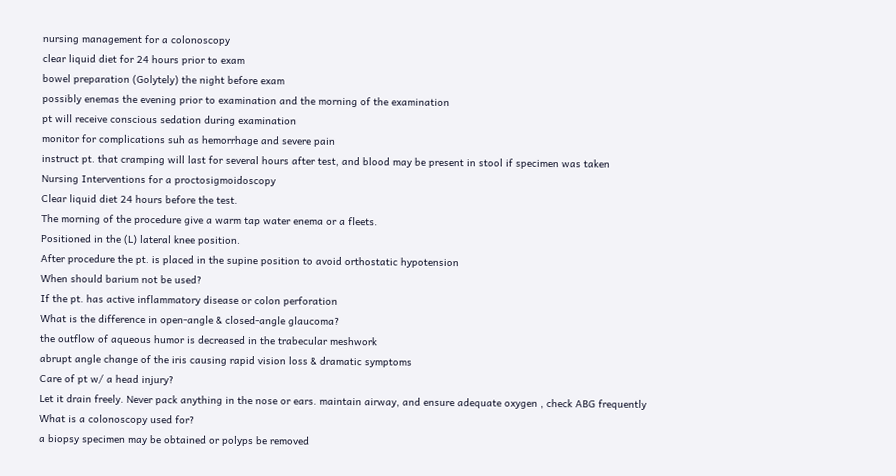nursing management for a colonoscopy
clear liquid diet for 24 hours prior to exam
bowel preparation (Golytely) the night before exam
possibly enemas the evening prior to examination and the morning of the examination
pt will receive conscious sedation during examination
monitor for complications suh as hemorrhage and severe pain
instruct pt. that cramping will last for several hours after test, and blood may be present in stool if specimen was taken
Nursing Interventions for a proctosigmoidoscopy
Clear liquid diet 24 hours before the test.
The morning of the procedure give a warm tap water enema or a fleets.
Positioned in the (L) lateral knee position.
After procedure the pt. is placed in the supine position to avoid orthostatic hypotension
When should barium not be used?
If the pt. has active inflammatory disease or colon perforation
What is the difference in open-angle & closed-angle glaucoma?
the outflow of aqueous humor is decreased in the trabecular meshwork
abrupt angle change of the iris causing rapid vision loss & dramatic symptoms
Care of pt w/ a head injury?
Let it drain freely. Never pack anything in the nose or ears. maintain airway, and ensure adequate oxygen , check ABG frequently
What is a colonoscopy used for?
a biopsy specimen may be obtained or polyps be removed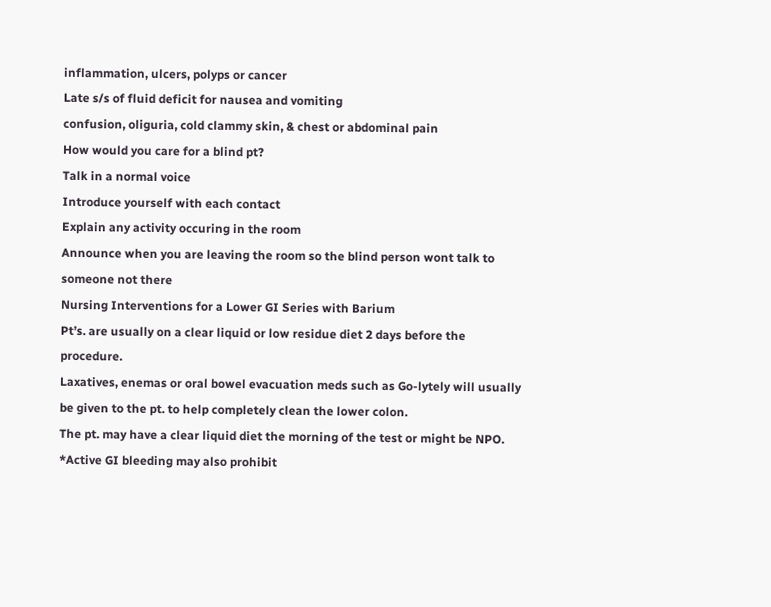inflammation, ulcers, polyps or cancer
Late s/s of fluid deficit for nausea and vomiting
confusion, oliguria, cold clammy skin, & chest or abdominal pain
How would you care for a blind pt?
Talk in a normal voice
Introduce yourself with each contact
Explain any activity occuring in the room
Announce when you are leaving the room so the blind person wont talk to someone not there
Nursing Interventions for a Lower GI Series with Barium
Pt’s. are usually on a clear liquid or low residue diet 2 days before the procedure.
Laxatives, enemas or oral bowel evacuation meds such as Go-lytely will usually be given to the pt. to help completely clean the lower colon.
The pt. may have a clear liquid diet the morning of the test or might be NPO.
*Active GI bleeding may also prohibit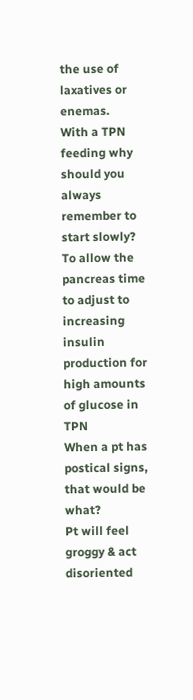the use of laxatives or enemas.
With a TPN feeding why should you always remember to start slowly?
To allow the pancreas time to adjust to increasing insulin production for high amounts of glucose in TPN
When a pt has postical signs, that would be what?
Pt will feel groggy & act disoriented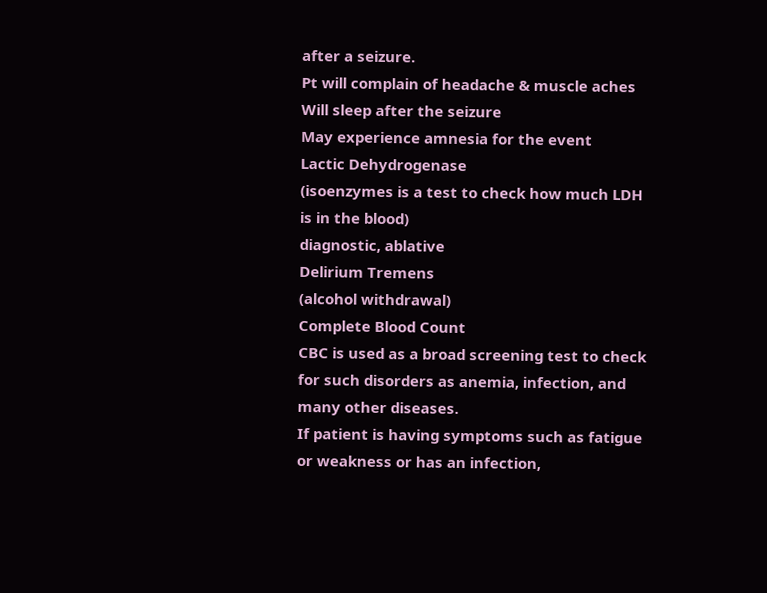after a seizure.
Pt will complain of headache & muscle aches
Will sleep after the seizure
May experience amnesia for the event
Lactic Dehydrogenase
(isoenzymes is a test to check how much LDH is in the blood)
diagnostic, ablative
Delirium Tremens
(alcohol withdrawal)
Complete Blood Count
CBC is used as a broad screening test to check for such disorders as anemia, infection, and many other diseases.
If patient is having symptoms such as fatigue or weakness or has an infection,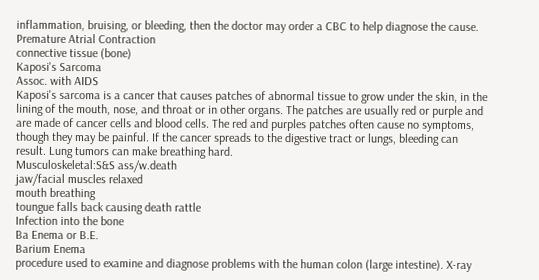inflammation, bruising, or bleeding, then the doctor may order a CBC to help diagnose the cause.
Premature Atrial Contraction
connective tissue (bone)
Kaposi's Sarcoma
Assoc. with AIDS
Kaposi's sarcoma is a cancer that causes patches of abnormal tissue to grow under the skin, in the lining of the mouth, nose, and throat or in other organs. The patches are usually red or purple and are made of cancer cells and blood cells. The red and purples patches often cause no symptoms, though they may be painful. If the cancer spreads to the digestive tract or lungs, bleeding can result. Lung tumors can make breathing hard.
Musculoskeletal:S&S ass/w.death
jaw/facial muscles relaxed
mouth breathing
toungue falls back causing death rattle
Infection into the bone
Ba Enema or B.E.
Barium Enema
procedure used to examine and diagnose problems with the human colon (large intestine). X-ray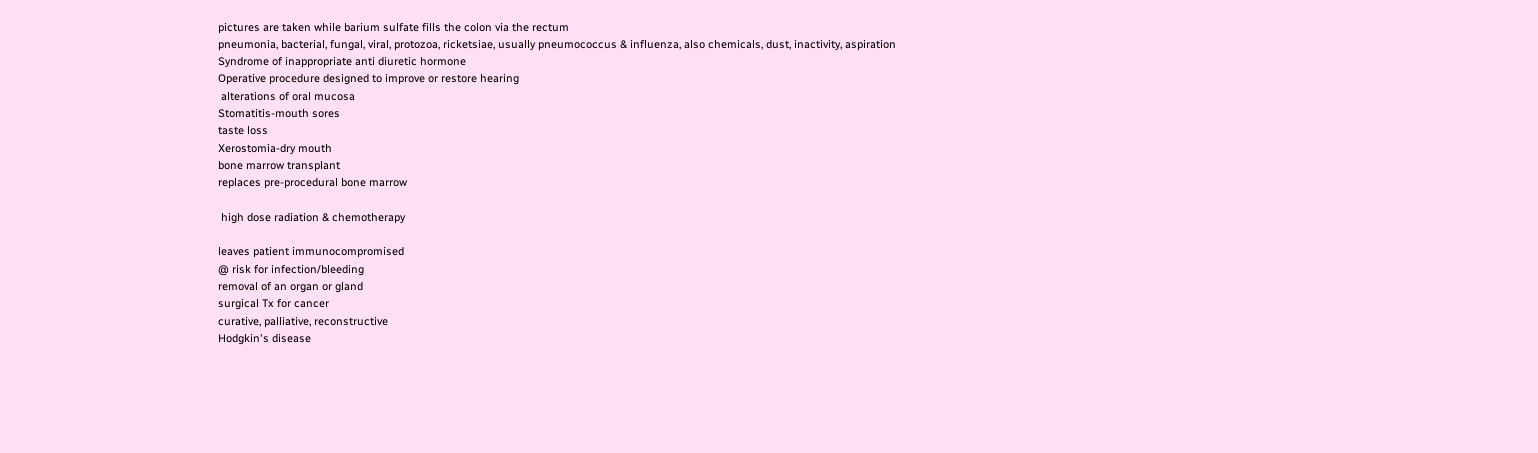pictures are taken while barium sulfate fills the colon via the rectum
pneumonia, bacterial, fungal, viral, protozoa, ricketsiae, usually pneumococcus & influenza, also chemicals, dust, inactivity, aspiration
Syndrome of inappropriate anti diuretic hormone
Operative procedure designed to improve or restore hearing
 alterations of oral mucosa
Stomatitis-mouth sores
taste loss
Xerostomia-dry mouth
bone marrow transplant
replaces pre-procedural bone marrow

 high dose radiation & chemotherapy

leaves patient immunocompromised
@ risk for infection/bleeding
removal of an organ or gland
surgical Tx for cancer
curative, palliative, reconstructive
Hodgkin's disease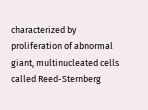characterized by proliferation of abnormal giant, multinucleated cells called Reed-Sternberg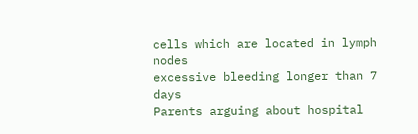cells which are located in lymph nodes
excessive bleeding longer than 7 days
Parents arguing about hospital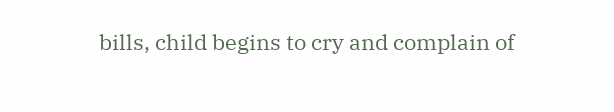bills, child begins to cry and complain of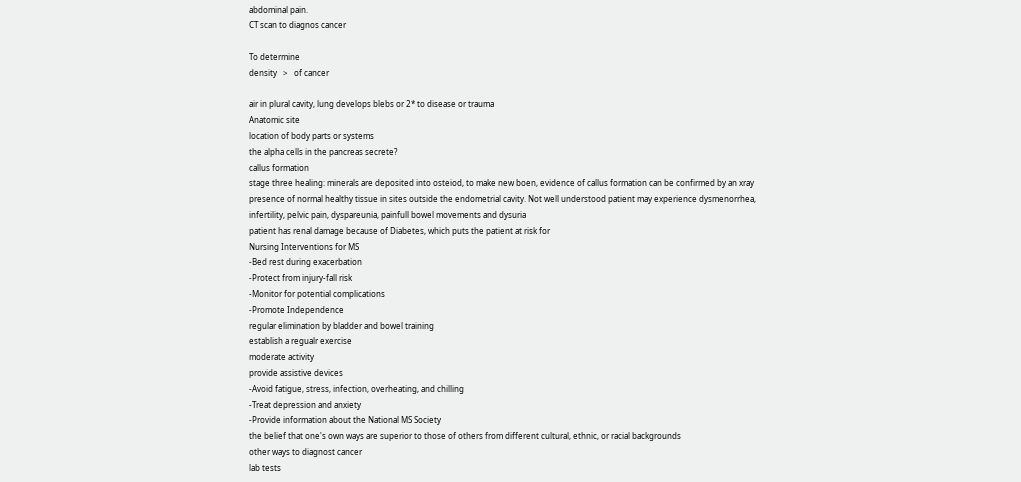abdominal pain.
CT scan to diagnos cancer

To determine
density   >   of cancer

air in plural cavity, lung develops blebs or 2* to disease or trauma
Anatomic site
location of body parts or systems
the alpha cells in the pancreas secrete?
callus formation
stage three healing: minerals are deposited into osteiod, to make new boen, evidence of callus formation can be confirmed by an xray
presence of normal healthy tissue in sites outside the endometrial cavity. Not well understood patient may experience dysmenorrhea, infertility, pelvic pain, dyspareunia, painfull bowel movements and dysuria
patient has renal damage because of Diabetes, which puts the patient at risk for
Nursing Interventions for MS
-Bed rest during exacerbation
-Protect from injury-fall risk
-Monitor for potential complications
-Promote Independence
regular elimination by bladder and bowel training
establish a regualr exercise
moderate activity
provide assistive devices
-Avoid fatigue, stress, infection, overheating, and chilling
-Treat depression and anxiety
-Provide information about the National MS Society
the belief that one's own ways are superior to those of others from different cultural, ethnic, or racial backgrounds
other ways to diagnost cancer
lab tests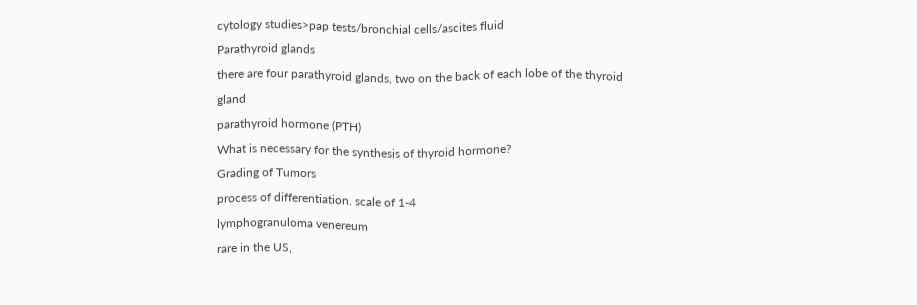cytology studies>pap tests/bronchial cells/ascites fluid
Parathyroid glands
there are four parathyroid glands, two on the back of each lobe of the thyroid gland
parathyroid hormone (PTH)
What is necessary for the synthesis of thyroid hormone?
Grading of Tumors
process of differentiation. scale of 1-4
lymphogranuloma venereum
rare in the US,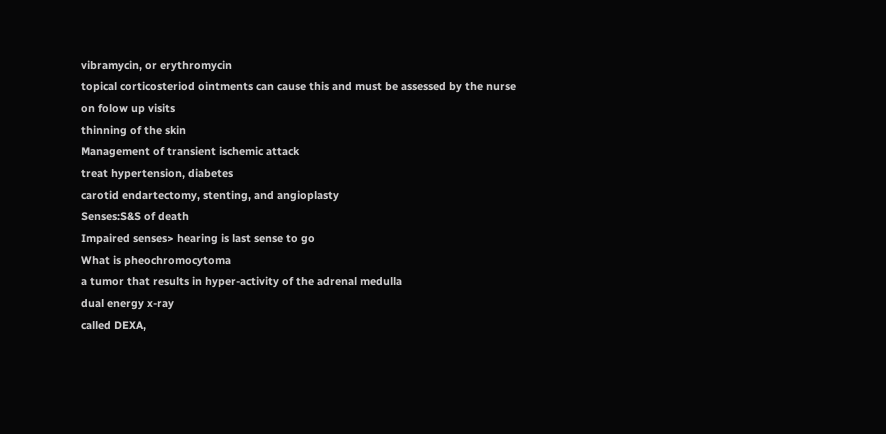vibramycin, or erythromycin
topical corticosteriod ointments can cause this and must be assessed by the nurse on folow up visits
thinning of the skin
Management of transient ischemic attack
treat hypertension, diabetes
carotid endartectomy, stenting, and angioplasty
Senses:S&S of death
Impaired senses> hearing is last sense to go
What is pheochromocytoma
a tumor that results in hyper-activity of the adrenal medulla
dual energy x-ray
called DEXA,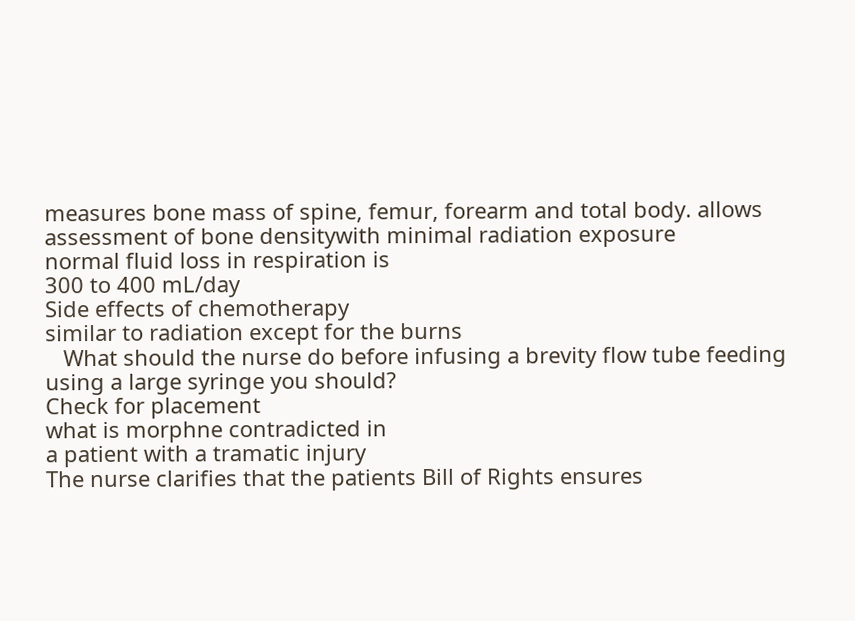measures bone mass of spine, femur, forearm and total body. allows assessment of bone densitywith minimal radiation exposure
normal fluid loss in respiration is
300 to 400 mL/day
Side effects of chemotherapy
similar to radiation except for the burns
   What should the nurse do before infusing a brevity flow tube feeding using a large syringe you should?
Check for placement
what is morphne contradicted in
a patient with a tramatic injury
The nurse clarifies that the patients Bill of Rights ensures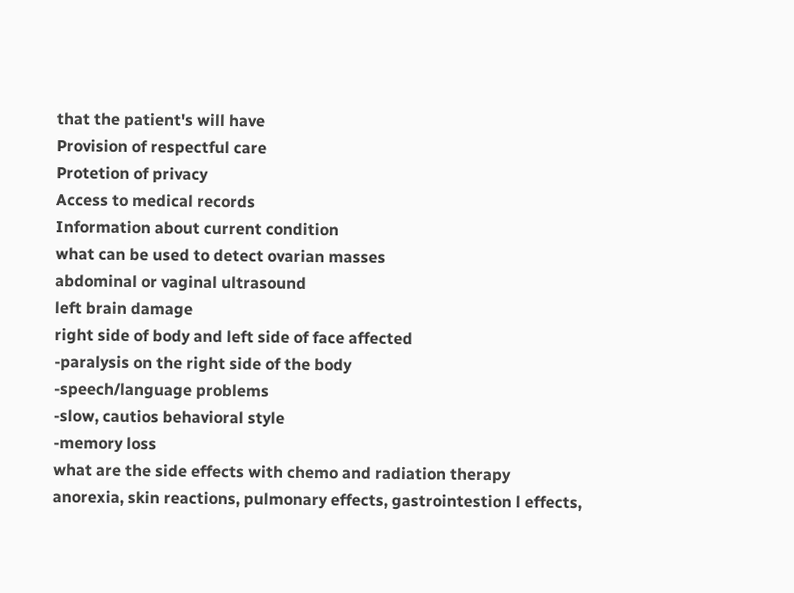that the patient's will have
Provision of respectful care
Protetion of privacy
Access to medical records
Information about current condition
what can be used to detect ovarian masses
abdominal or vaginal ultrasound
left brain damage
right side of body and left side of face affected
-paralysis on the right side of the body
-speech/language problems
-slow, cautios behavioral style
-memory loss
what are the side effects with chemo and radiation therapy
anorexia, skin reactions, pulmonary effects, gastrointestion l effects,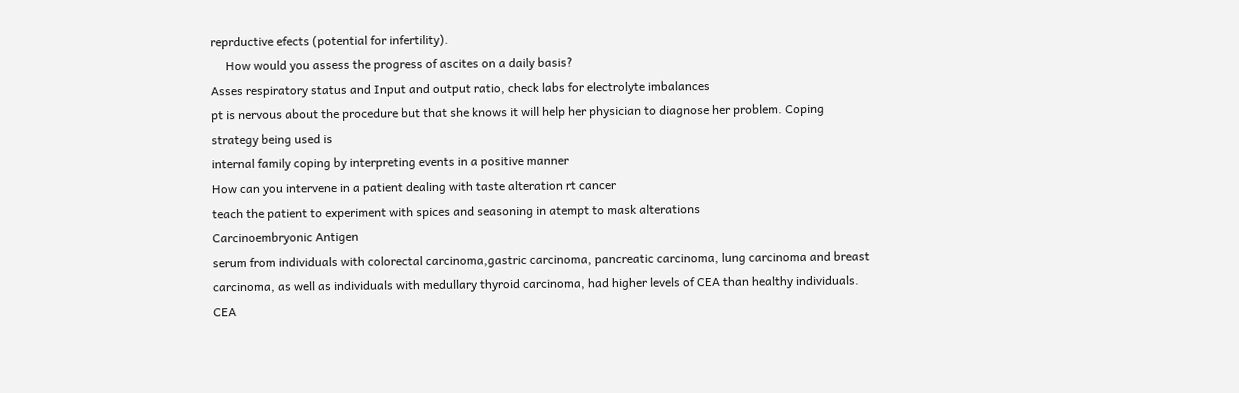reprductive efects (potential for infertility).
     How would you assess the progress of ascites on a daily basis?
Asses respiratory status and Input and output ratio, check labs for electrolyte imbalances
pt is nervous about the procedure but that she knows it will help her physician to diagnose her problem. Coping strategy being used is
internal family coping by interpreting events in a positive manner
How can you intervene in a patient dealing with taste alteration rt cancer
teach the patient to experiment with spices and seasoning in atempt to mask alterations
Carcinoembryonic Antigen
serum from individuals with colorectal carcinoma,gastric carcinoma, pancreatic carcinoma, lung carcinoma and breast carcinoma, as well as individuals with medullary thyroid carcinoma, had higher levels of CEA than healthy individuals.
CEA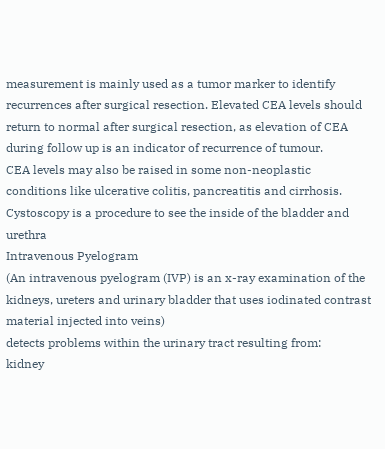measurement is mainly used as a tumor marker to identify recurrences after surgical resection. Elevated CEA levels should return to normal after surgical resection, as elevation of CEA during follow up is an indicator of recurrence of tumour.
CEA levels may also be raised in some non-neoplastic conditions like ulcerative colitis, pancreatitis and cirrhosis.
Cystoscopy is a procedure to see the inside of the bladder and urethra
Intravenous Pyelogram
(An intravenous pyelogram (IVP) is an x-ray examination of the kidneys, ureters and urinary bladder that uses iodinated contrast material injected into veins)
detects problems within the urinary tract resulting from:
kidney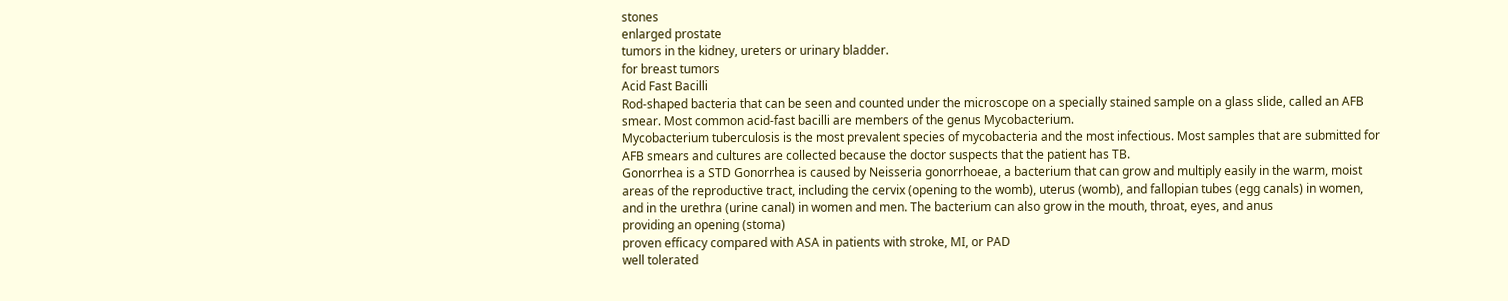stones
enlarged prostate
tumors in the kidney, ureters or urinary bladder.
for breast tumors
Acid Fast Bacilli
Rod-shaped bacteria that can be seen and counted under the microscope on a specially stained sample on a glass slide, called an AFB smear. Most common acid-fast bacilli are members of the genus Mycobacterium.
Mycobacterium tuberculosis is the most prevalent species of mycobacteria and the most infectious. Most samples that are submitted for AFB smears and cultures are collected because the doctor suspects that the patient has TB.
Gonorrhea is a STD Gonorrhea is caused by Neisseria gonorrhoeae, a bacterium that can grow and multiply easily in the warm, moist areas of the reproductive tract, including the cervix (opening to the womb), uterus (womb), and fallopian tubes (egg canals) in women, and in the urethra (urine canal) in women and men. The bacterium can also grow in the mouth, throat, eyes, and anus
providing an opening (stoma)
proven efficacy compared with ASA in patients with stroke, MI, or PAD
well tolerated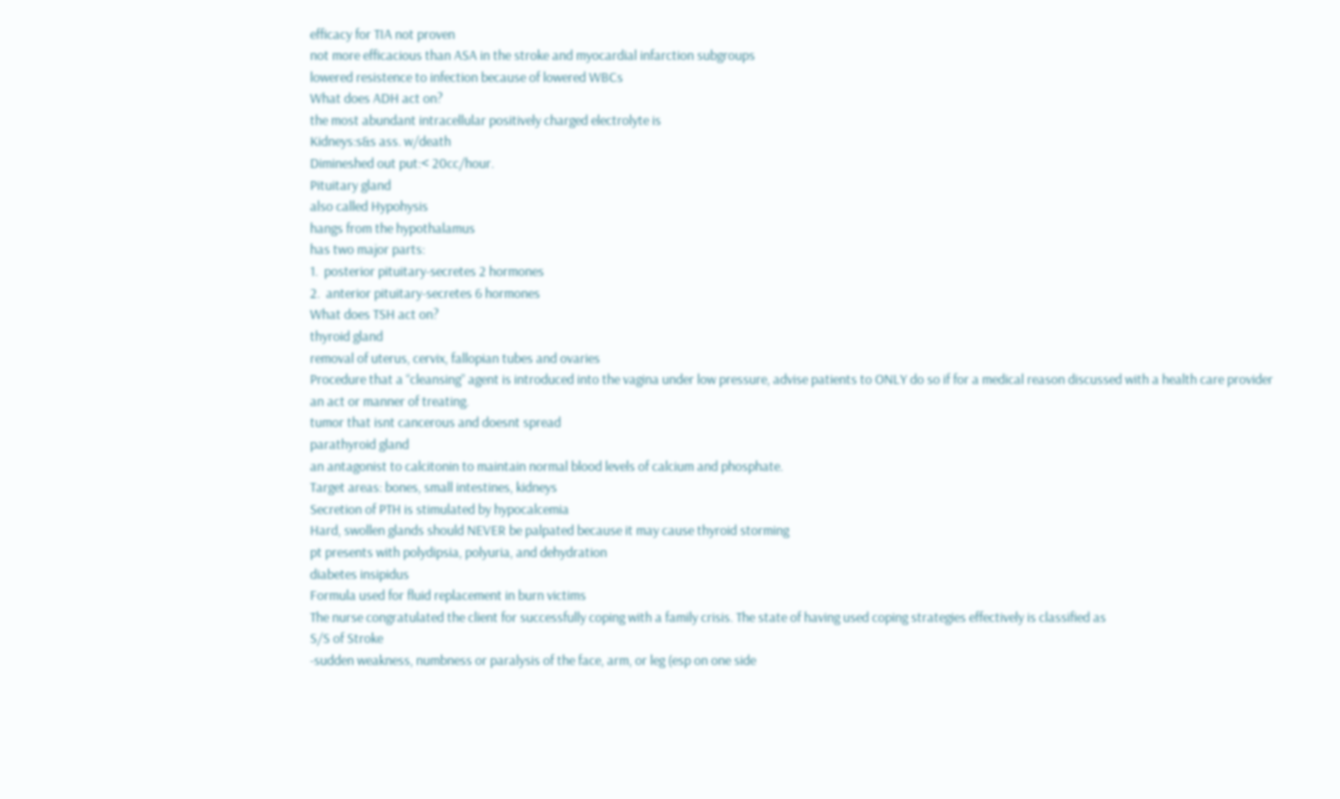efficacy for TIA not proven
not more efficacious than ASA in the stroke and myocardial infarction subgroups
lowered resistence to infection because of lowered WBCs
What does ADH act on?
the most abundant intracellular positively charged electrolyte is
Kidneys:s&s ass. w/death
Dimineshed out put:< 20cc/hour.
Pituitary gland
also called Hypohysis
hangs from the hypothalamus
has two major parts:
1.  posterior pituitary-secretes 2 hormones
2.  anterior pituitary-secretes 6 hormones
What does TSH act on?
thyroid gland
removal of uterus, cervix, fallopian tubes and ovaries
Procedure that a “cleansing” agent is introduced into the vagina under low pressure, advise patients to ONLY do so if for a medical reason discussed with a health care provider
an act or manner of treating.
tumor that isnt cancerous and doesnt spread
parathyroid gland
an antagonist to calcitonin to maintain normal blood levels of calcium and phosphate.
Target areas: bones, small intestines, kidneys
Secretion of PTH is stimulated by hypocalcemia
Hard, swollen glands should NEVER be palpated because it may cause thyroid storming
pt presents with polydipsia, polyuria, and dehydration
diabetes insipidus
Formula used for fluid replacement in burn victims
The nurse congratulated the client for successfully coping with a family crisis. The state of having used coping strategies effectively is classified as
S/S of Stroke
-sudden weakness, numbness or paralysis of the face, arm, or leg (esp on one side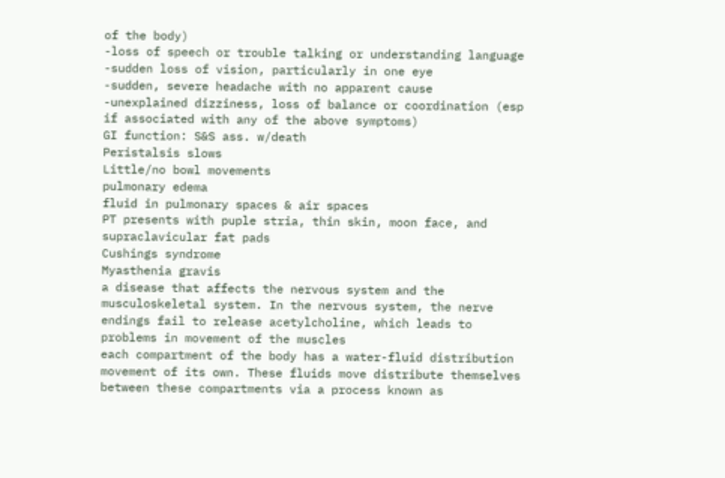of the body)
-loss of speech or trouble talking or understanding language
-sudden loss of vision, particularly in one eye
-sudden, severe headache with no apparent cause
-unexplained dizziness, loss of balance or coordination (esp if associated with any of the above symptoms)
GI function: S&S ass. w/death
Peristalsis slows
Little/no bowl movements
pulmonary edema
fluid in pulmonary spaces & air spaces
PT presents with puple stria, thin skin, moon face, and supraclavicular fat pads
Cushings syndrome
Myasthenia gravis
a disease that affects the nervous system and the musculoskeletal system. In the nervous system, the nerve endings fail to release acetylcholine, which leads to problems in movement of the muscles
each compartment of the body has a water-fluid distribution movement of its own. These fluids move distribute themselves between these compartments via a process known as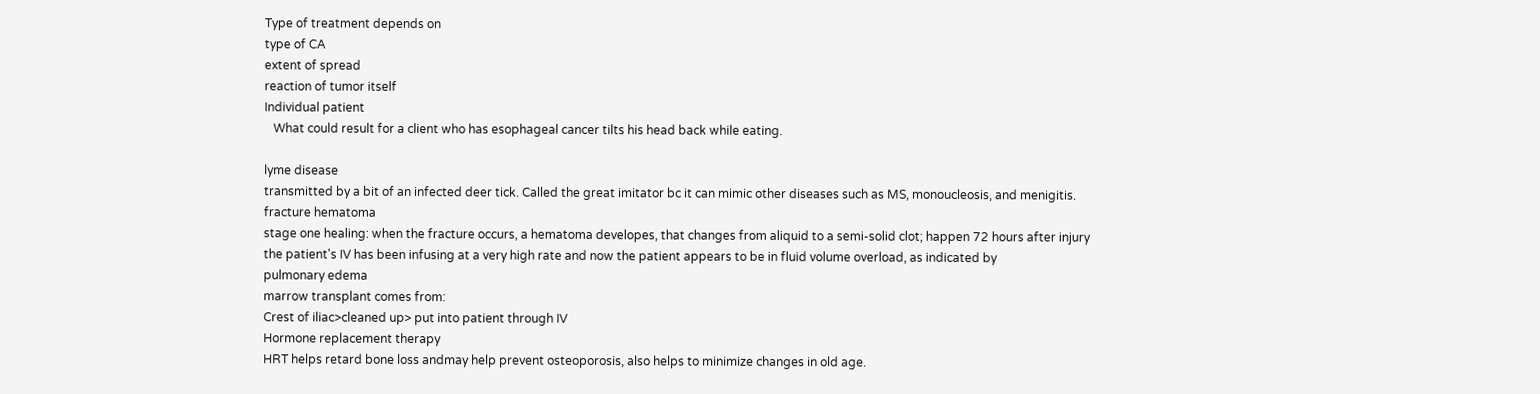Type of treatment depends on
type of CA
extent of spread
reaction of tumor itself
Individual patient
   What could result for a client who has esophageal cancer tilts his head back while eating.

lyme disease
transmitted by a bit of an infected deer tick. Called the great imitator bc it can mimic other diseases such as MS, monoucleosis, and menigitis.
fracture hematoma
stage one healing: when the fracture occurs, a hematoma developes, that changes from aliquid to a semi-solid clot; happen 72 hours after injury
the patient's IV has been infusing at a very high rate and now the patient appears to be in fluid volume overload, as indicated by
pulmonary edema
marrow transplant comes from:
Crest of iliac>cleaned up> put into patient through IV
Hormone replacement therapy
HRT helps retard bone loss andmay help prevent osteoporosis, also helps to minimize changes in old age.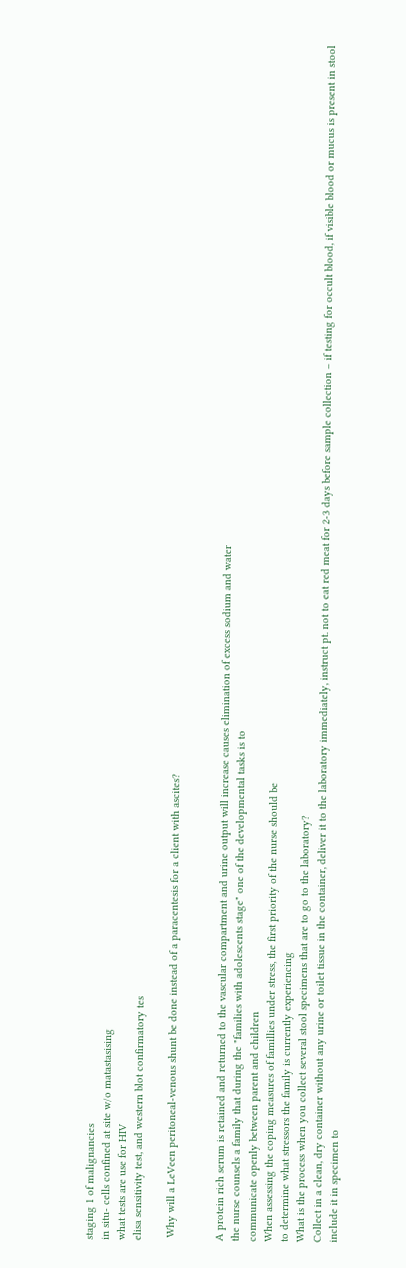staging 1 of malignancies
in situ- cells confined at site w/o matastasising
what tests are use for HIV
elisa sensitivity test, and western blot confirmatory tes

 Why will a LeVeen peritoneal-venous shunt be done instead of a paracentesis for a client with ascites?


A protein rich serum is retained and returned to the vascular compartment and urine output will increase causes elimination of excess sodium and water
the nurse counsels a family that during the "families with adolescents stage" one of the developmental tasks is to
communicate openly between parent and children
When assessing the coping measures of famillies under stress, the first priority of the nurse should be
to determine what stressors the family is currently experiencing
What is the process when you collect several stool specimens that are to go to the laboratory?
Collect in a clean, dry container without any urine or toilet tissue in the container, deliver it to the laboratory immediately, instruct pt. not to eat red meat for 2-3 days before sample collection – if testing for occult blood, if visible blood or mucus is present in stool include it in specimen to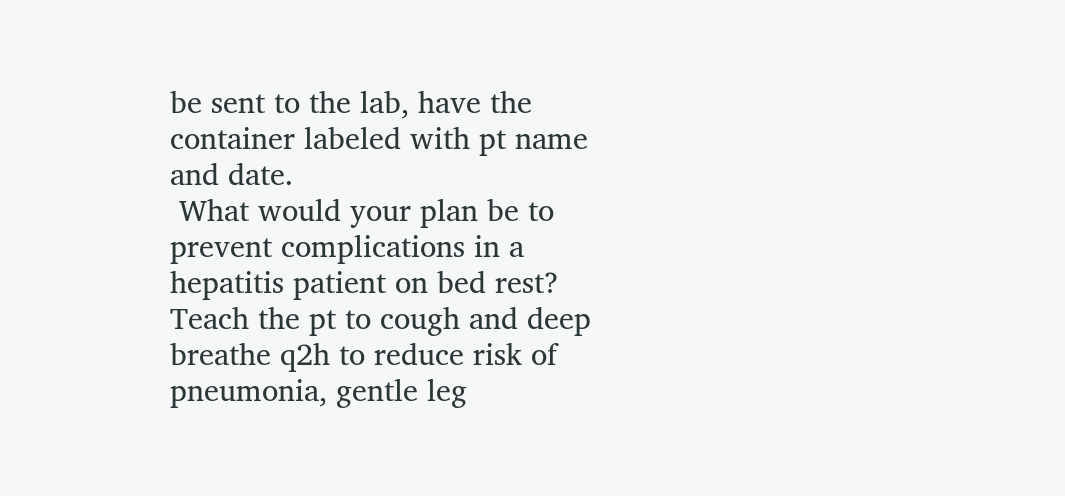be sent to the lab, have the container labeled with pt name and date.
 What would your plan be to prevent complications in a hepatitis patient on bed rest?
Teach the pt to cough and deep breathe q2h to reduce risk of pneumonia, gentle leg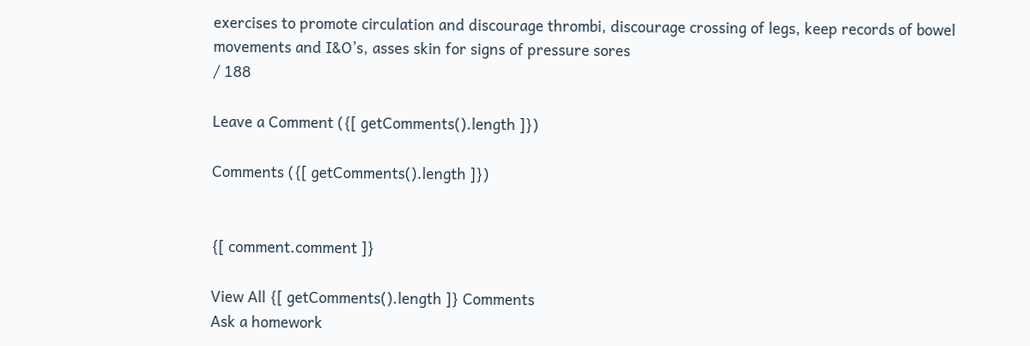exercises to promote circulation and discourage thrombi, discourage crossing of legs, keep records of bowel movements and I&O’s, asses skin for signs of pressure sores
/ 188

Leave a Comment ({[ getComments().length ]})

Comments ({[ getComments().length ]})


{[ comment.comment ]}

View All {[ getComments().length ]} Comments
Ask a homework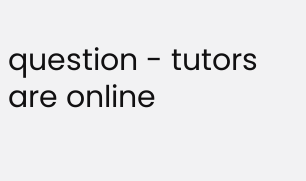question - tutors are online